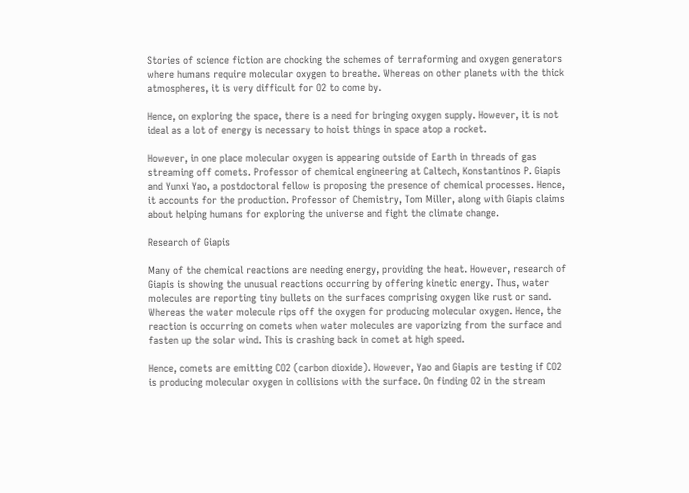Stories of science fiction are chocking the schemes of terraforming and oxygen generators where humans require molecular oxygen to breathe. Whereas on other planets with the thick atmospheres, it is very difficult for O2 to come by.

Hence, on exploring the space, there is a need for bringing oxygen supply. However, it is not ideal as a lot of energy is necessary to hoist things in space atop a rocket.

However, in one place molecular oxygen is appearing outside of Earth in threads of gas streaming off comets. Professor of chemical engineering at Caltech, Konstantinos P. Giapis and Yunxi Yao, a postdoctoral fellow is proposing the presence of chemical processes. Hence, it accounts for the production. Professor of Chemistry, Tom Miller, along with Giapis claims about helping humans for exploring the universe and fight the climate change.

Research of Giapis

Many of the chemical reactions are needing energy, providing the heat. However, research of Giapis is showing the unusual reactions occurring by offering kinetic energy. Thus, water molecules are reporting tiny bullets on the surfaces comprising oxygen like rust or sand. Whereas the water molecule rips off the oxygen for producing molecular oxygen. Hence, the reaction is occurring on comets when water molecules are vaporizing from the surface and fasten up the solar wind. This is crashing back in comet at high speed.

Hence, comets are emitting CO2 (carbon dioxide). However, Yao and Giapis are testing if CO2 is producing molecular oxygen in collisions with the surface. On finding O2 in the stream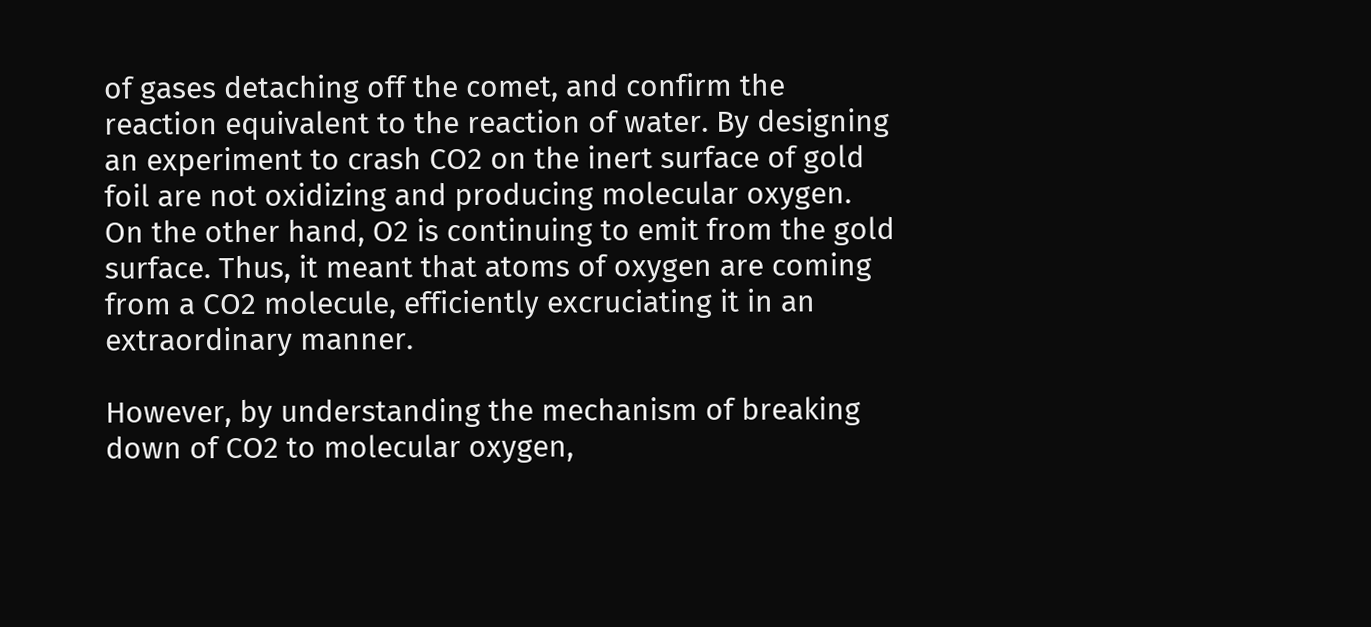of gases detaching off the comet, and confirm the reaction equivalent to the reaction of water. By designing an experiment to crash CO2 on the inert surface of gold foil are not oxidizing and producing molecular oxygen. On the other hand, O2 is continuing to emit from the gold surface. Thus, it meant that atoms of oxygen are coming from a CO2 molecule, efficiently excruciating it in an extraordinary manner.

However, by understanding the mechanism of breaking down of CO2 to molecular oxygen,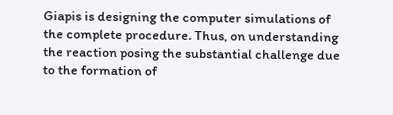Giapis is designing the computer simulations of the complete procedure. Thus, on understanding the reaction posing the substantial challenge due to the formation of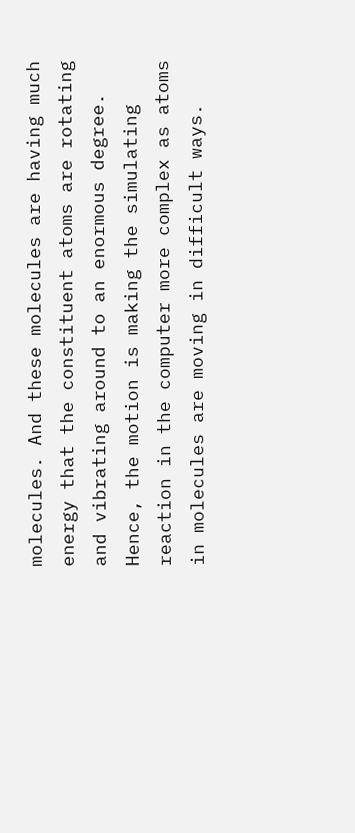molecules. And these molecules are having much energy that the constituent atoms are rotating and vibrating around to an enormous degree. Hence, the motion is making the simulating reaction in the computer more complex as atoms in molecules are moving in difficult ways.